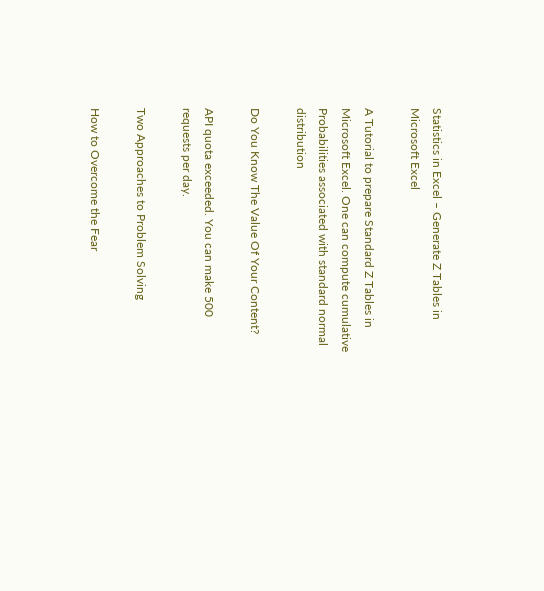Statistics in Excel – Generate Z Tables in Microsoft Excel

A Tutorial to prepare Standard Z Tables in Microsoft Excel. One can compute cumulative Probabilities associated with standard normal distribution

Do You Know The Value Of Your Content?

API quota exceeded. You can make 500 requests per day.

Two Approaches to Problem Solving

How to Overcome the Fear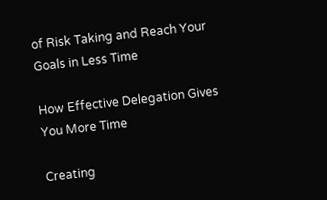of Risk Taking and Reach Your Goals in Less Time

How Effective Delegation Gives You More Time

Creating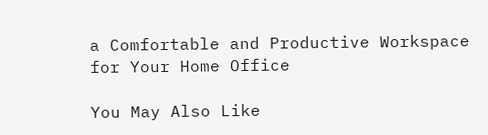a Comfortable and Productive Workspace for Your Home Office

You May Also Like